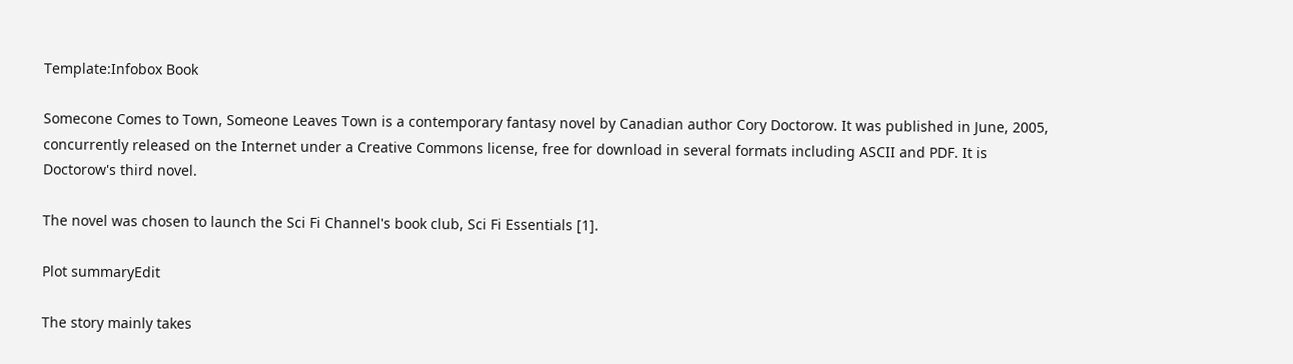Template:Infobox Book

Somecone Comes to Town, Someone Leaves Town is a contemporary fantasy novel by Canadian author Cory Doctorow. It was published in June, 2005, concurrently released on the Internet under a Creative Commons license, free for download in several formats including ASCII and PDF. It is Doctorow's third novel.

The novel was chosen to launch the Sci Fi Channel's book club, Sci Fi Essentials [1].

Plot summaryEdit

The story mainly takes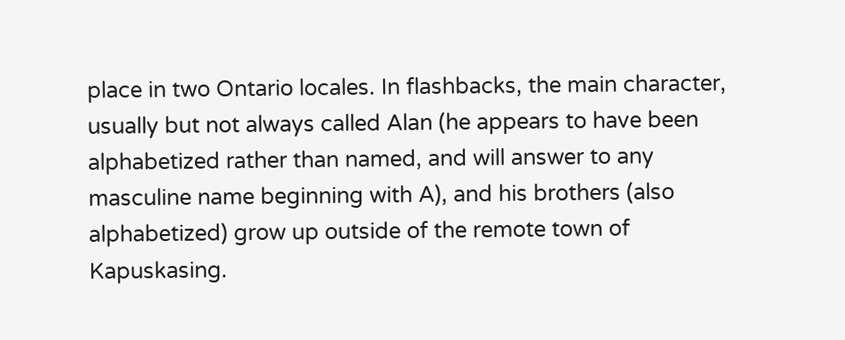place in two Ontario locales. In flashbacks, the main character, usually but not always called Alan (he appears to have been alphabetized rather than named, and will answer to any masculine name beginning with A), and his brothers (also alphabetized) grow up outside of the remote town of Kapuskasing.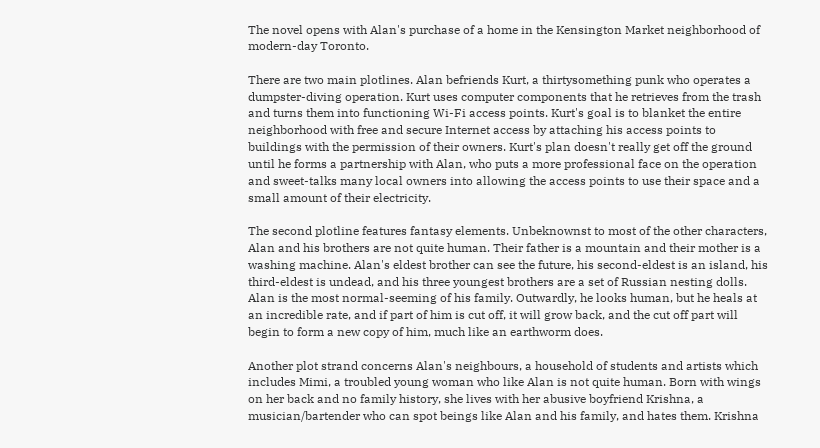The novel opens with Alan's purchase of a home in the Kensington Market neighborhood of modern-day Toronto.

There are two main plotlines. Alan befriends Kurt, a thirtysomething punk who operates a dumpster-diving operation. Kurt uses computer components that he retrieves from the trash and turns them into functioning Wi-Fi access points. Kurt's goal is to blanket the entire neighborhood with free and secure Internet access by attaching his access points to buildings with the permission of their owners. Kurt's plan doesn't really get off the ground until he forms a partnership with Alan, who puts a more professional face on the operation and sweet-talks many local owners into allowing the access points to use their space and a small amount of their electricity.

The second plotline features fantasy elements. Unbeknownst to most of the other characters, Alan and his brothers are not quite human. Their father is a mountain and their mother is a washing machine. Alan's eldest brother can see the future, his second-eldest is an island, his third-eldest is undead, and his three youngest brothers are a set of Russian nesting dolls. Alan is the most normal-seeming of his family. Outwardly, he looks human, but he heals at an incredible rate, and if part of him is cut off, it will grow back, and the cut off part will begin to form a new copy of him, much like an earthworm does.

Another plot strand concerns Alan's neighbours, a household of students and artists which includes Mimi, a troubled young woman who like Alan is not quite human. Born with wings on her back and no family history, she lives with her abusive boyfriend Krishna, a musician/bartender who can spot beings like Alan and his family, and hates them. Krishna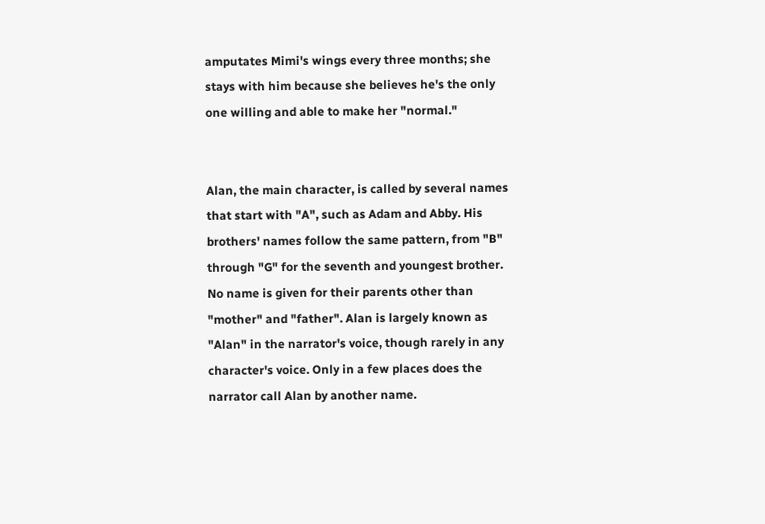amputates Mimi's wings every three months; she stays with him because she believes he's the only one willing and able to make her "normal."


Alan, the main character, is called by several names that start with "A", such as Adam and Abby. His brothers' names follow the same pattern, from "B" through "G" for the seventh and youngest brother. No name is given for their parents other than "mother" and "father". Alan is largely known as "Alan" in the narrator's voice, though rarely in any character's voice. Only in a few places does the narrator call Alan by another name.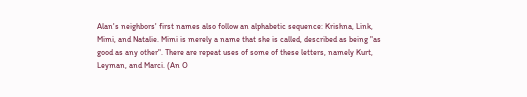Alan's neighbors' first names also follow an alphabetic sequence: Krishna, Link, Mimi, and Natalie. Mimi is merely a name that she is called, described as being "as good as any other". There are repeat uses of some of these letters, namely Kurt, Leyman, and Marci. (An O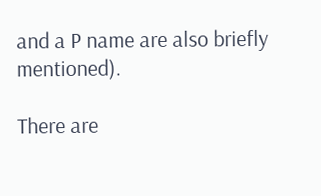and a P name are also briefly mentioned).

There are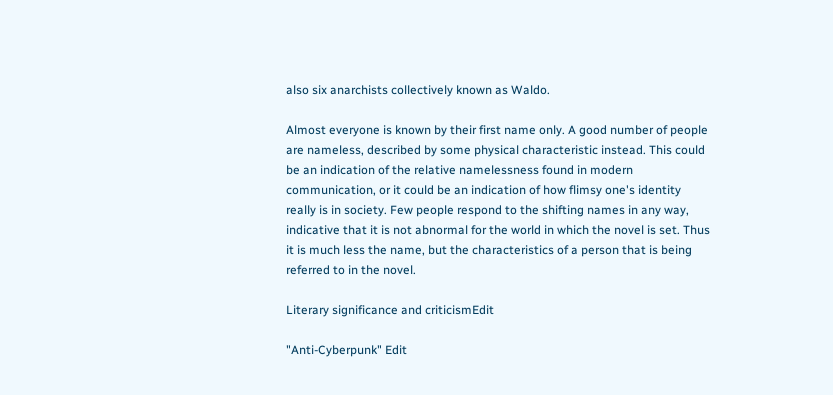also six anarchists collectively known as Waldo.

Almost everyone is known by their first name only. A good number of people are nameless, described by some physical characteristic instead. This could be an indication of the relative namelessness found in modern communication, or it could be an indication of how flimsy one's identity really is in society. Few people respond to the shifting names in any way, indicative that it is not abnormal for the world in which the novel is set. Thus it is much less the name, but the characteristics of a person that is being referred to in the novel.

Literary significance and criticismEdit

"Anti-Cyberpunk" Edit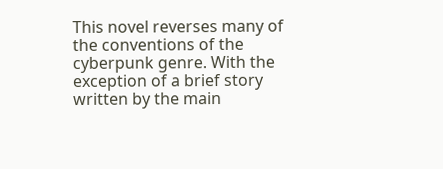This novel reverses many of the conventions of the cyberpunk genre. With the exception of a brief story written by the main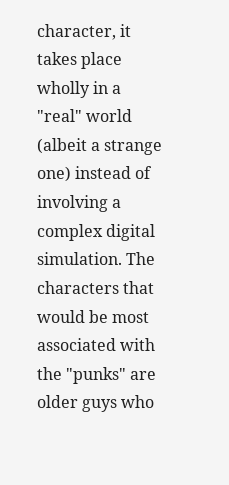character, it takes place wholly in a "real" world (albeit a strange one) instead of involving a complex digital simulation. The characters that would be most associated with the "punks" are older guys who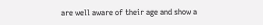are well aware of their age and show a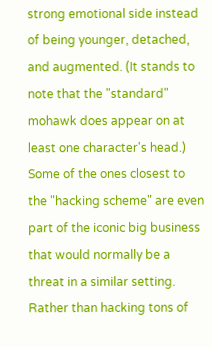strong emotional side instead of being younger, detached, and augmented. (It stands to note that the "standard" mohawk does appear on at least one character's head.) Some of the ones closest to the "hacking scheme" are even part of the iconic big business that would normally be a threat in a similar setting. Rather than hacking tons of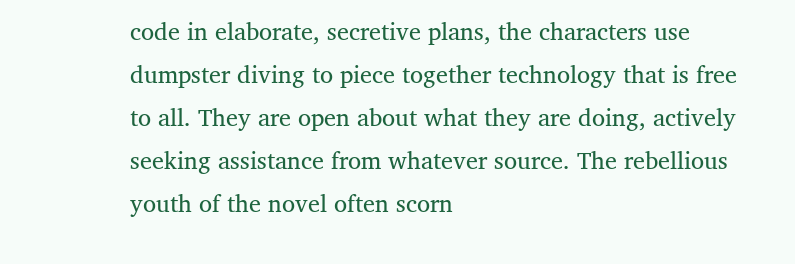code in elaborate, secretive plans, the characters use dumpster diving to piece together technology that is free to all. They are open about what they are doing, actively seeking assistance from whatever source. The rebellious youth of the novel often scorn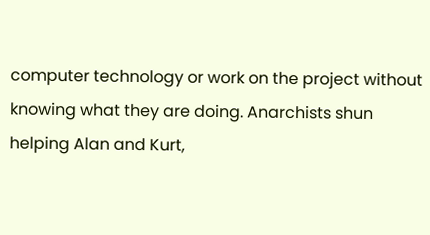computer technology or work on the project without knowing what they are doing. Anarchists shun helping Alan and Kurt,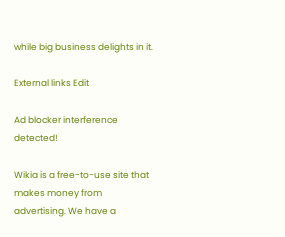while big business delights in it.

External links Edit

Ad blocker interference detected!

Wikia is a free-to-use site that makes money from advertising. We have a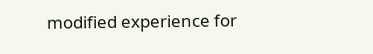modified experience for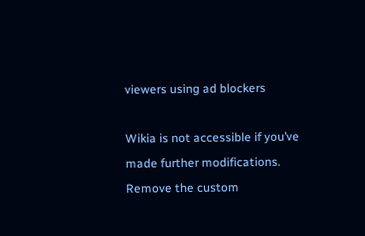viewers using ad blockers

Wikia is not accessible if you’ve made further modifications. Remove the custom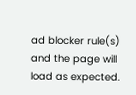ad blocker rule(s) and the page will load as expected.